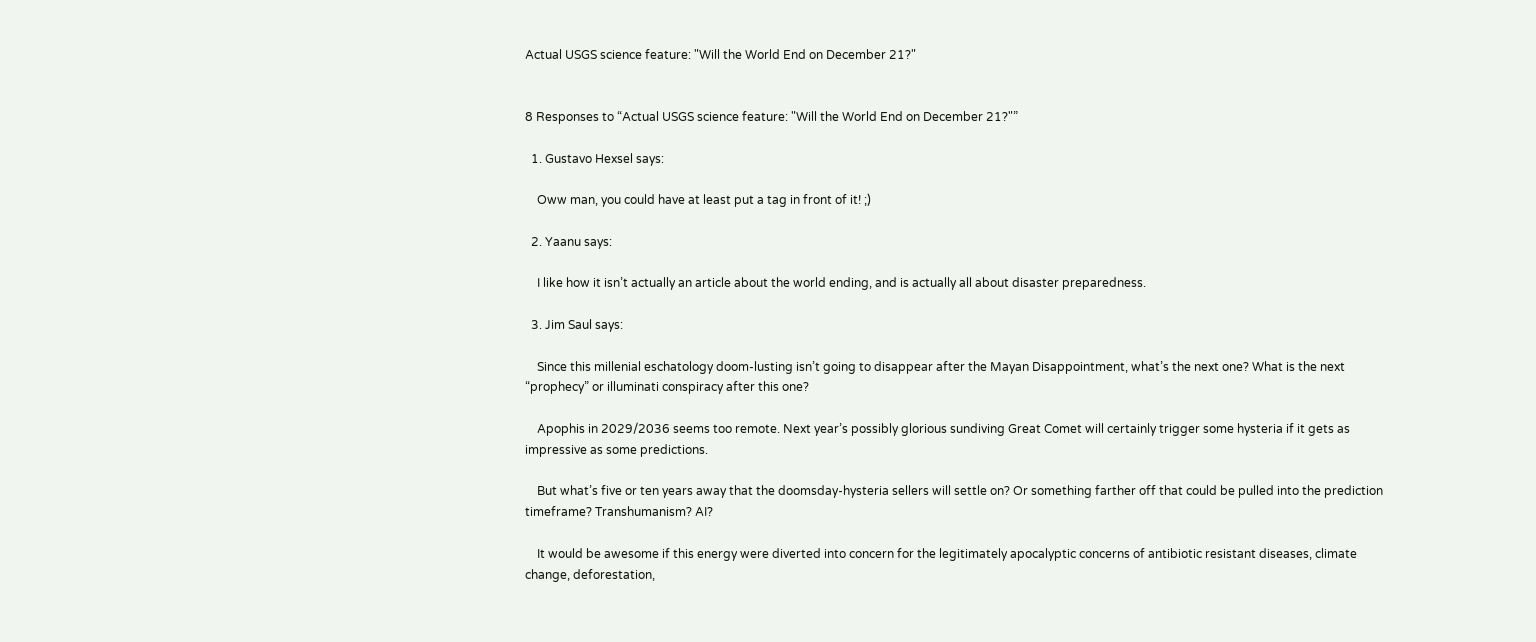Actual USGS science feature: "Will the World End on December 21?"


8 Responses to “Actual USGS science feature: "Will the World End on December 21?"”

  1. Gustavo Hexsel says:

    Oww man, you could have at least put a tag in front of it! ;)

  2. Yaanu says:

    I like how it isn’t actually an article about the world ending, and is actually all about disaster preparedness.

  3. Jim Saul says:

    Since this millenial eschatology doom-lusting isn’t going to disappear after the Mayan Disappointment, what’s the next one? What is the next “prophecy” or illuminati conspiracy after this one?

    Apophis in 2029/2036 seems too remote. Next year’s possibly glorious sundiving Great Comet will certainly trigger some hysteria if it gets as impressive as some predictions.

    But what’s five or ten years away that the doomsday-hysteria sellers will settle on? Or something farther off that could be pulled into the prediction timeframe? Transhumanism? AI?

    It would be awesome if this energy were diverted into concern for the legitimately apocalyptic concerns of antibiotic resistant diseases, climate change, deforestation,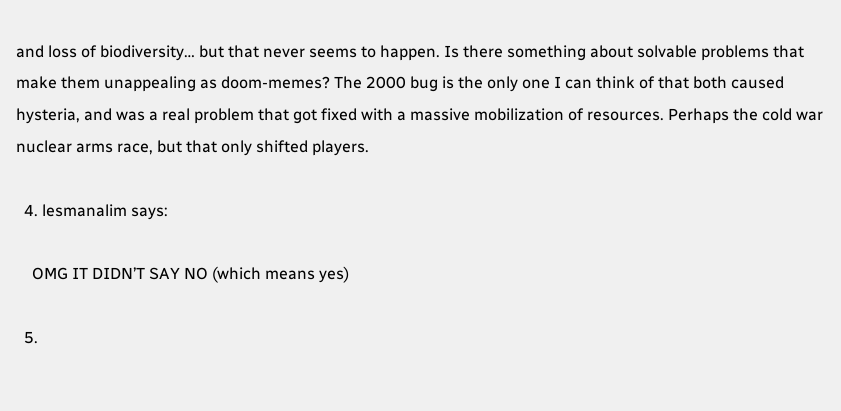and loss of biodiversity… but that never seems to happen. Is there something about solvable problems that make them unappealing as doom-memes? The 2000 bug is the only one I can think of that both caused hysteria, and was a real problem that got fixed with a massive mobilization of resources. Perhaps the cold war nuclear arms race, but that only shifted players.

  4. lesmanalim says:

    OMG IT DIDN’T SAY NO (which means yes)

  5.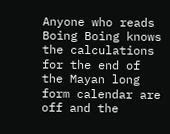Anyone who reads Boing Boing knows the calculations for the end of the Mayan long form calendar are off and the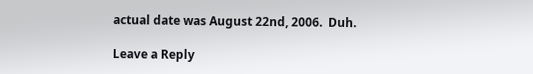actual date was August 22nd, 2006.  Duh.

Leave a Reply